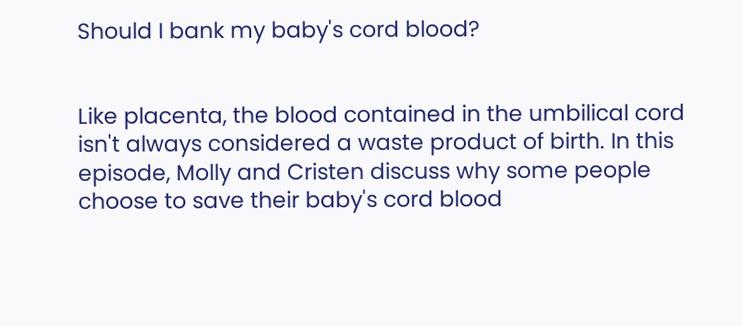Should I bank my baby's cord blood?


Like placenta, the blood contained in the umbilical cord isn't always considered a waste product of birth. In this episode, Molly and Cristen discuss why some people choose to save their baby's cord blood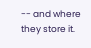-- and where they store it.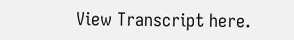View Transcript here.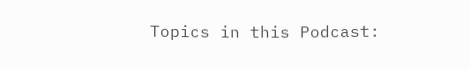Topics in this Podcast: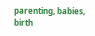parenting, babies, birth